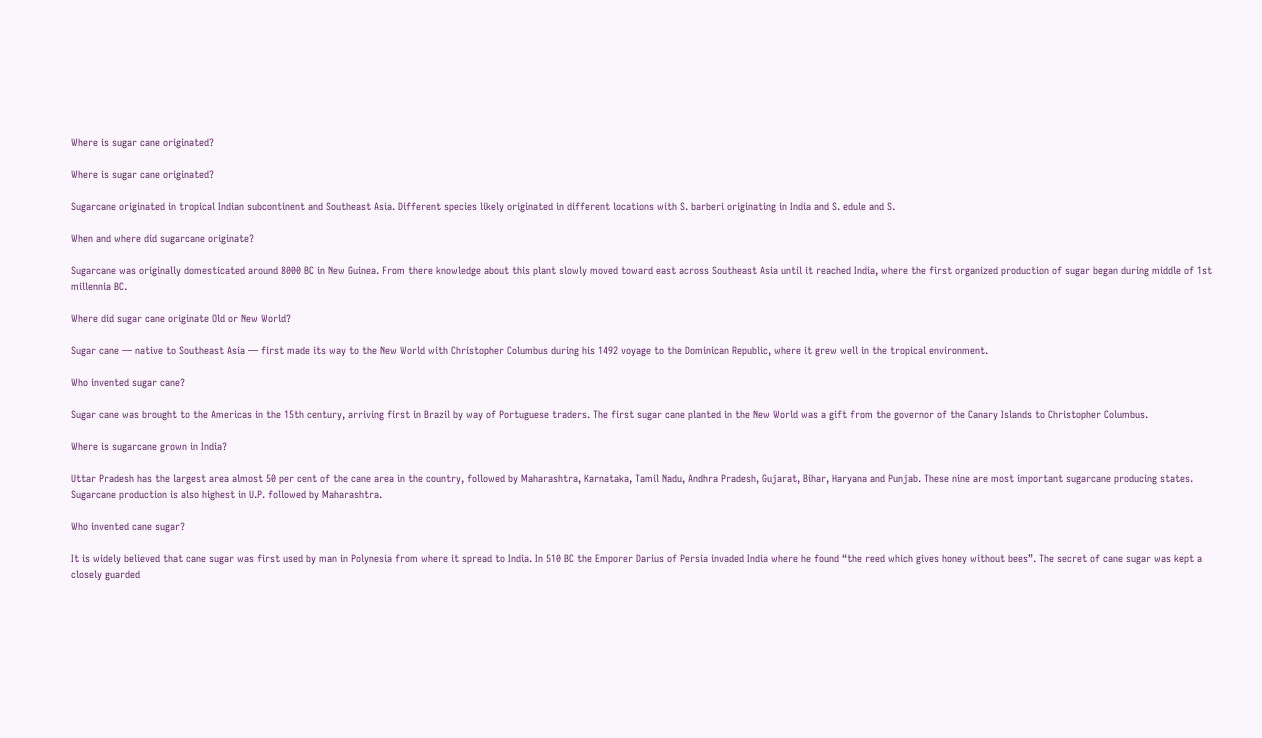Where is sugar cane originated?

Where is sugar cane originated?

Sugarcane originated in tropical Indian subcontinent and Southeast Asia. Different species likely originated in different locations with S. barberi originating in India and S. edule and S.

When and where did sugarcane originate?

Sugarcane was originally domesticated around 8000 BC in New Guinea. From there knowledge about this plant slowly moved toward east across Southeast Asia until it reached India, where the first organized production of sugar began during middle of 1st millennia BC.

Where did sugar cane originate Old or New World?

Sugar cane — native to Southeast Asia — first made its way to the New World with Christopher Columbus during his 1492 voyage to the Dominican Republic, where it grew well in the tropical environment.

Who invented sugar cane?

Sugar cane was brought to the Americas in the 15th century, arriving first in Brazil by way of Portuguese traders. The first sugar cane planted in the New World was a gift from the governor of the Canary Islands to Christopher Columbus.

Where is sugarcane grown in India?

Uttar Pradesh has the largest area almost 50 per cent of the cane area in the country, followed by Maharashtra, Karnataka, Tamil Nadu, Andhra Pradesh, Gujarat, Bihar, Haryana and Punjab. These nine are most important sugarcane producing states. Sugarcane production is also highest in U.P. followed by Maharashtra.

Who invented cane sugar?

It is widely believed that cane sugar was first used by man in Polynesia from where it spread to India. In 510 BC the Emporer Darius of Persia invaded India where he found “the reed which gives honey without bees”. The secret of cane sugar was kept a closely guarded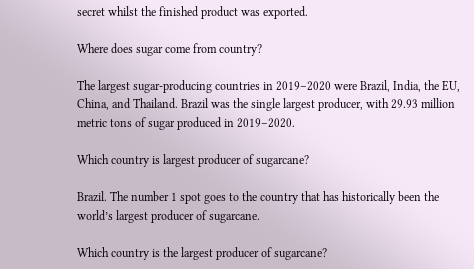secret whilst the finished product was exported.

Where does sugar come from country?

The largest sugar-producing countries in 2019–2020 were Brazil, India, the EU, China, and Thailand. Brazil was the single largest producer, with 29.93 million metric tons of sugar produced in 2019–2020.

Which country is largest producer of sugarcane?

Brazil. The number 1 spot goes to the country that has historically been the world’s largest producer of sugarcane.

Which country is the largest producer of sugarcane?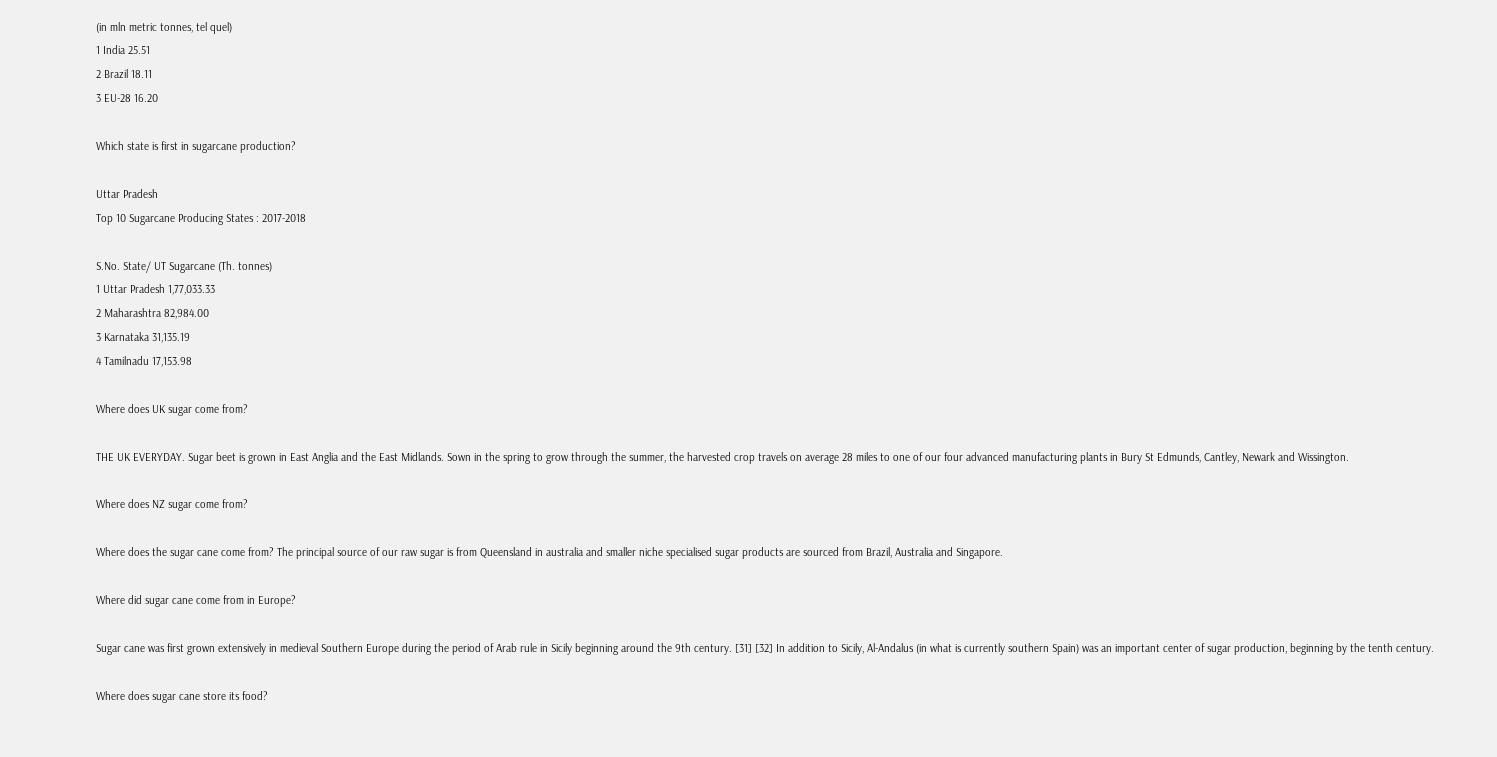(in mln metric tonnes, tel quel)
1 India 25.51
2 Brazil 18.11
3 EU-28 16.20

Which state is first in sugarcane production?

Uttar Pradesh
Top 10 Sugarcane Producing States : 2017-2018

S.No. State/ UT Sugarcane (Th. tonnes)
1 Uttar Pradesh 1,77,033.33
2 Maharashtra 82,984.00
3 Karnataka 31,135.19
4 Tamilnadu 17,153.98

Where does UK sugar come from?

THE UK EVERYDAY. Sugar beet is grown in East Anglia and the East Midlands. Sown in the spring to grow through the summer, the harvested crop travels on average 28 miles to one of our four advanced manufacturing plants in Bury St Edmunds, Cantley, Newark and Wissington.

Where does NZ sugar come from?

Where does the sugar cane come from? The principal source of our raw sugar is from Queensland in australia and smaller niche specialised sugar products are sourced from Brazil, Australia and Singapore.

Where did sugar cane come from in Europe?

Sugar cane was first grown extensively in medieval Southern Europe during the period of Arab rule in Sicily beginning around the 9th century. [31] [32] In addition to Sicily, Al-Andalus (in what is currently southern Spain) was an important center of sugar production, beginning by the tenth century.

Where does sugar cane store its food?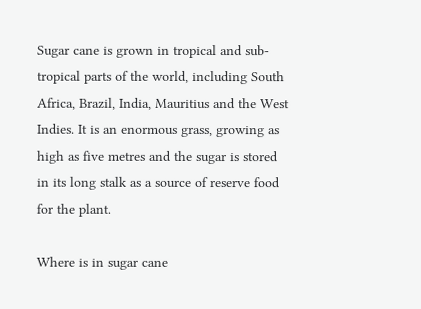Sugar cane is grown in tropical and sub-tropical parts of the world, including South Africa, Brazil, India, Mauritius and the West Indies. It is an enormous grass, growing as high as five metres and the sugar is stored in its long stalk as a source of reserve food for the plant.

Where is in sugar cane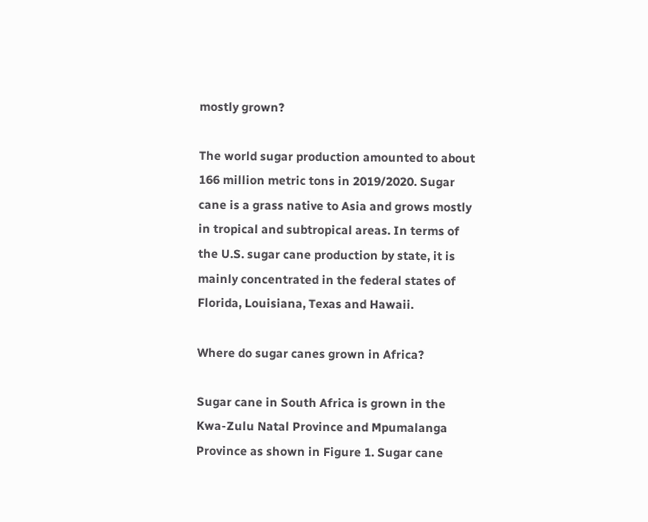mostly grown?

The world sugar production amounted to about 166 million metric tons in 2019/2020. Sugar cane is a grass native to Asia and grows mostly in tropical and subtropical areas. In terms of the U.S. sugar cane production by state, it is mainly concentrated in the federal states of Florida, Louisiana, Texas and Hawaii.

Where do sugar canes grown in Africa?

Sugar cane in South Africa is grown in the Kwa-Zulu Natal Province and Mpumalanga Province as shown in Figure 1. Sugar cane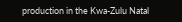production in the Kwa-Zulu Natal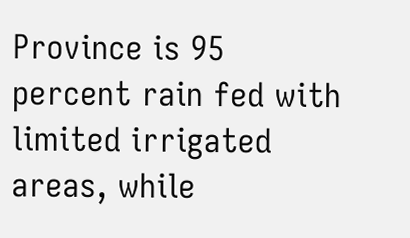Province is 95 percent rain fed with limited irrigated areas, while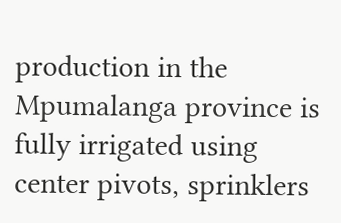production in the Mpumalanga province is fully irrigated using center pivots, sprinklers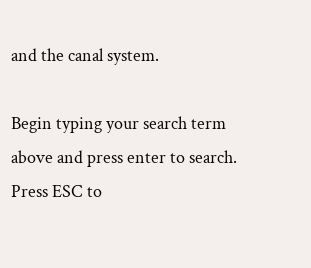and the canal system.

Begin typing your search term above and press enter to search. Press ESC to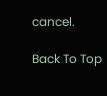cancel.

Back To Top